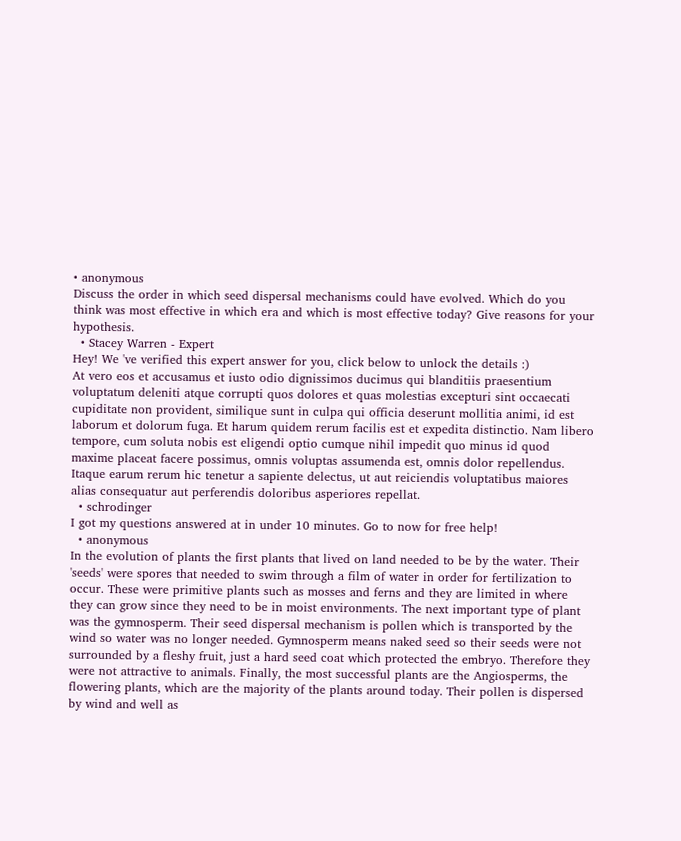• anonymous
Discuss the order in which seed dispersal mechanisms could have evolved. Which do you think was most effective in which era and which is most effective today? Give reasons for your hypothesis.
  • Stacey Warren - Expert
Hey! We 've verified this expert answer for you, click below to unlock the details :)
At vero eos et accusamus et iusto odio dignissimos ducimus qui blanditiis praesentium voluptatum deleniti atque corrupti quos dolores et quas molestias excepturi sint occaecati cupiditate non provident, similique sunt in culpa qui officia deserunt mollitia animi, id est laborum et dolorum fuga. Et harum quidem rerum facilis est et expedita distinctio. Nam libero tempore, cum soluta nobis est eligendi optio cumque nihil impedit quo minus id quod maxime placeat facere possimus, omnis voluptas assumenda est, omnis dolor repellendus. Itaque earum rerum hic tenetur a sapiente delectus, ut aut reiciendis voluptatibus maiores alias consequatur aut perferendis doloribus asperiores repellat.
  • schrodinger
I got my questions answered at in under 10 minutes. Go to now for free help!
  • anonymous
In the evolution of plants the first plants that lived on land needed to be by the water. Their 'seeds' were spores that needed to swim through a film of water in order for fertilization to occur. These were primitive plants such as mosses and ferns and they are limited in where they can grow since they need to be in moist environments. The next important type of plant was the gymnosperm. Their seed dispersal mechanism is pollen which is transported by the wind so water was no longer needed. Gymnosperm means naked seed so their seeds were not surrounded by a fleshy fruit, just a hard seed coat which protected the embryo. Therefore they were not attractive to animals. Finally, the most successful plants are the Angiosperms, the flowering plants, which are the majority of the plants around today. Their pollen is dispersed by wind and well as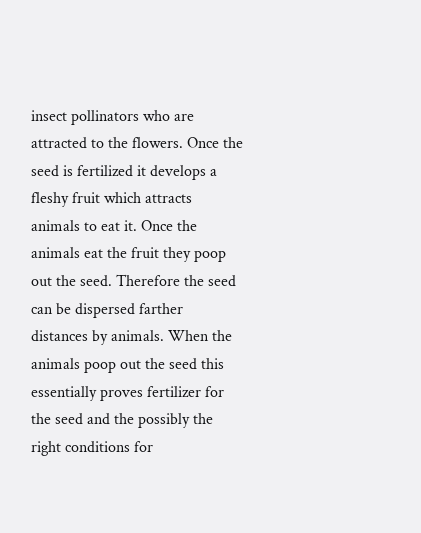insect pollinators who are attracted to the flowers. Once the seed is fertilized it develops a fleshy fruit which attracts animals to eat it. Once the animals eat the fruit they poop out the seed. Therefore the seed can be dispersed farther distances by animals. When the animals poop out the seed this essentially proves fertilizer for the seed and the possibly the right conditions for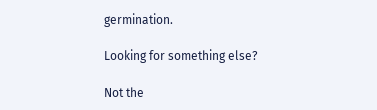germination.

Looking for something else?

Not the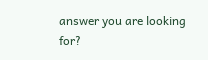answer you are looking for?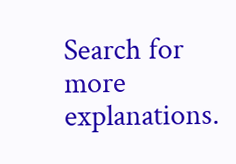Search for more explanations.